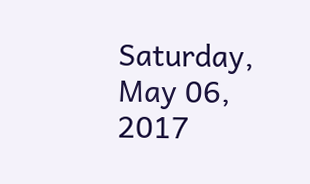Saturday, May 06, 2017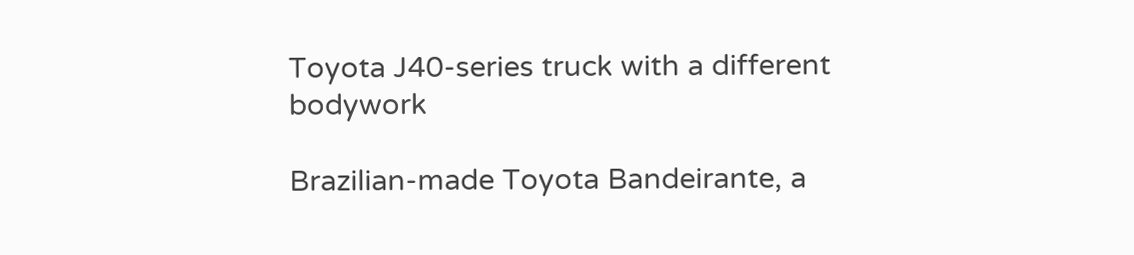Toyota J40-series truck with a different bodywork

Brazilian-made Toyota Bandeirante, a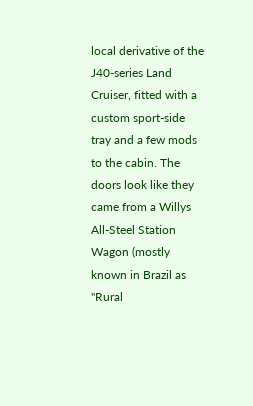local derivative of the J40-series Land Cruiser, fitted with a custom sport-side tray and a few mods to the cabin. The doors look like they came from a Willys All-Steel Station Wagon (mostly known in Brazil as "Rural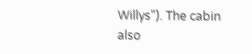Willys"). The cabin also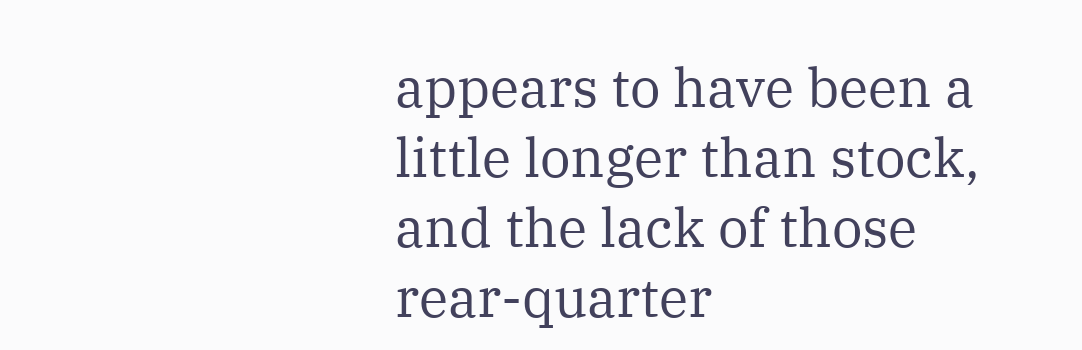appears to have been a little longer than stock, and the lack of those rear-quarter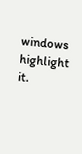windows highlight it.